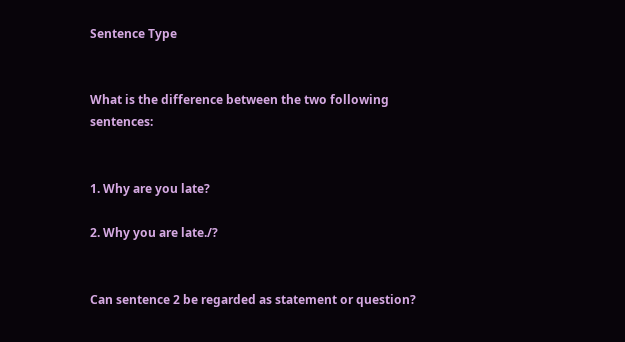Sentence Type


What is the difference between the two following sentences:


1. Why are you late?

2. Why you are late./?


Can sentence 2 be regarded as statement or question?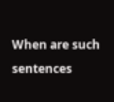When are such sentences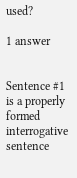used?

1 answer


Sentence #1 is a properly formed interrogative sentence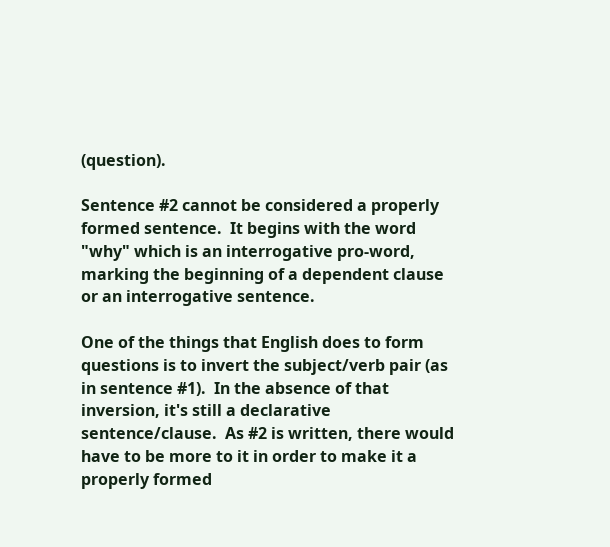(question).

Sentence #2 cannot be considered a properly formed sentence.  It begins with the word "why" which is an interrogative pro-word, marking the beginning of a dependent clause or an interrogative sentence.

One of the things that English does to form questions is to invert the subject/verb pair (as in sentence #1).  In the absence of that inversion, it's still a declarative sentence/clause.  As #2 is written, there would have to be more to it in order to make it a properly formed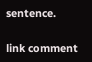sentence.

link comment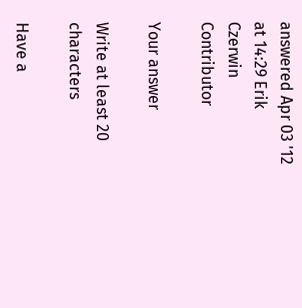answered Apr 03 '12 at 14:29 Erik Czerwin Contributor

Your answer

Write at least 20 characters

Have a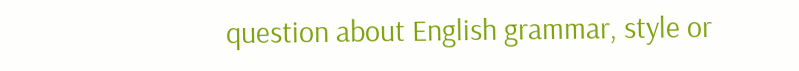question about English grammar, style or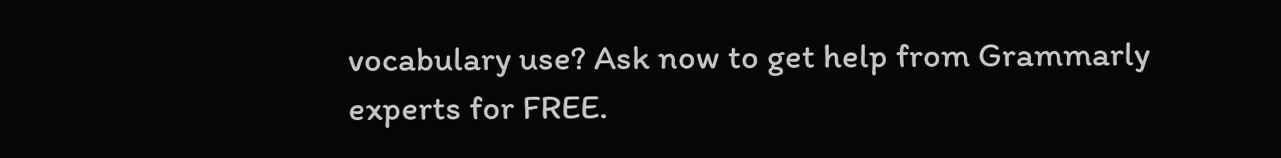vocabulary use? Ask now to get help from Grammarly experts for FREE.